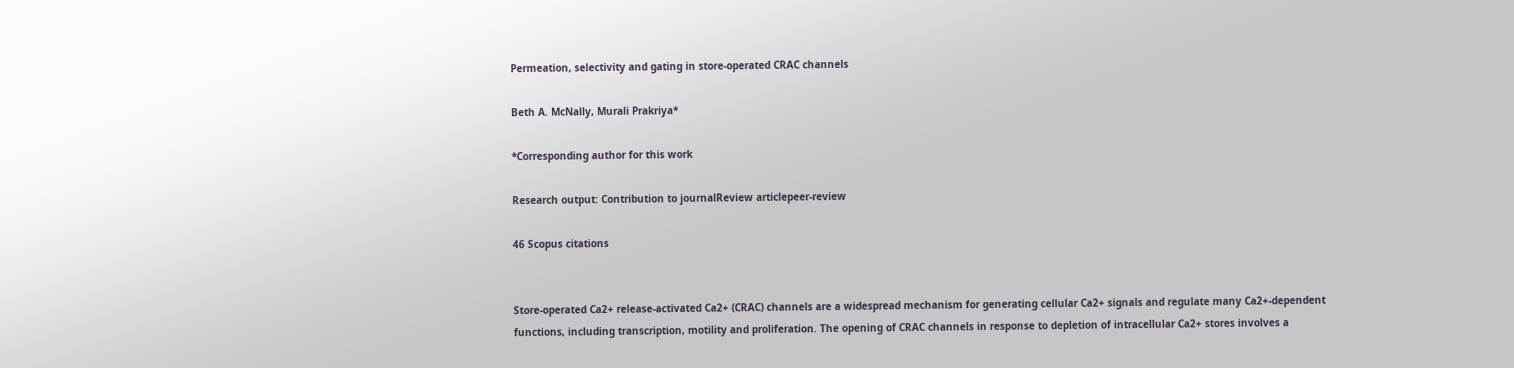Permeation, selectivity and gating in store-operated CRAC channels

Beth A. McNally, Murali Prakriya*

*Corresponding author for this work

Research output: Contribution to journalReview articlepeer-review

46 Scopus citations


Store-operated Ca2+ release-activated Ca2+ (CRAC) channels are a widespread mechanism for generating cellular Ca2+ signals and regulate many Ca2+-dependent functions, including transcription, motility and proliferation. The opening of CRAC channels in response to depletion of intracellular Ca2+ stores involves a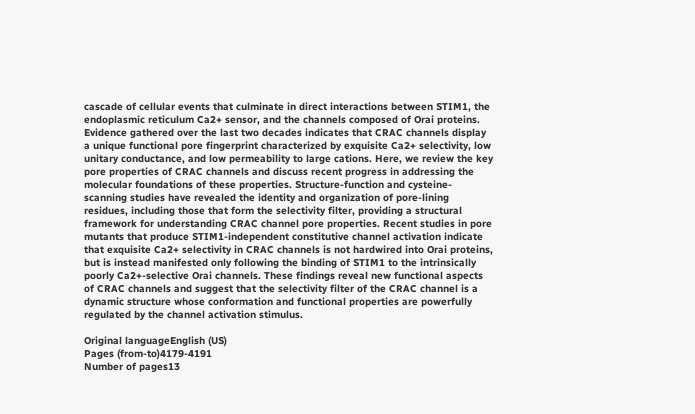cascade of cellular events that culminate in direct interactions between STIM1, the endoplasmic reticulum Ca2+ sensor, and the channels composed of Orai proteins. Evidence gathered over the last two decades indicates that CRAC channels display a unique functional pore fingerprint characterized by exquisite Ca2+ selectivity, low unitary conductance, and low permeability to large cations. Here, we review the key pore properties of CRAC channels and discuss recent progress in addressing the molecular foundations of these properties. Structure-function and cysteine-scanning studies have revealed the identity and organization of pore-lining residues, including those that form the selectivity filter, providing a structural framework for understanding CRAC channel pore properties. Recent studies in pore mutants that produce STIM1-independent constitutive channel activation indicate that exquisite Ca2+ selectivity in CRAC channels is not hardwired into Orai proteins, but is instead manifested only following the binding of STIM1 to the intrinsically poorly Ca2+-selective Orai channels. These findings reveal new functional aspects of CRAC channels and suggest that the selectivity filter of the CRAC channel is a dynamic structure whose conformation and functional properties are powerfully regulated by the channel activation stimulus.

Original languageEnglish (US)
Pages (from-to)4179-4191
Number of pages13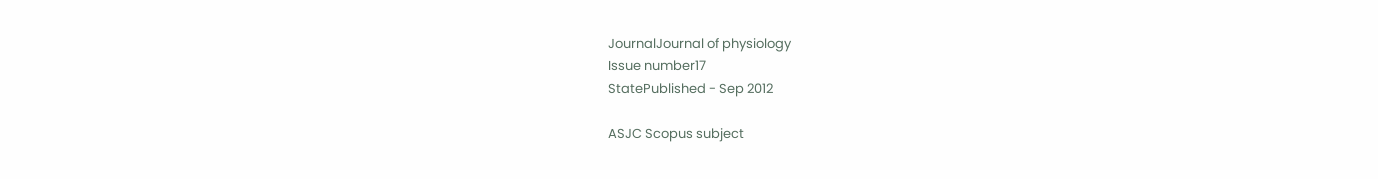JournalJournal of physiology
Issue number17
StatePublished - Sep 2012

ASJC Scopus subject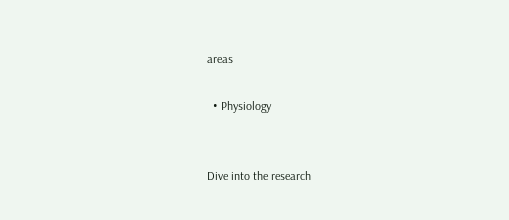areas

  • Physiology


Dive into the research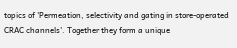topics of 'Permeation, selectivity and gating in store-operated CRAC channels'. Together they form a unique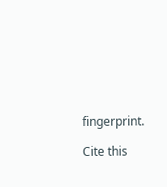fingerprint.

Cite this